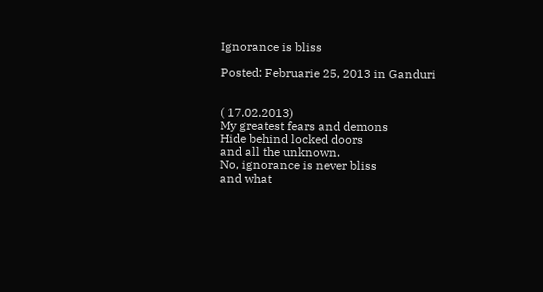Ignorance is bliss

Posted: Februarie 25, 2013 in Ganduri


( 17.02.2013)
My greatest fears and demons
Hide behind locked doors
and all the unknown.
No, ignorance is never bliss
and what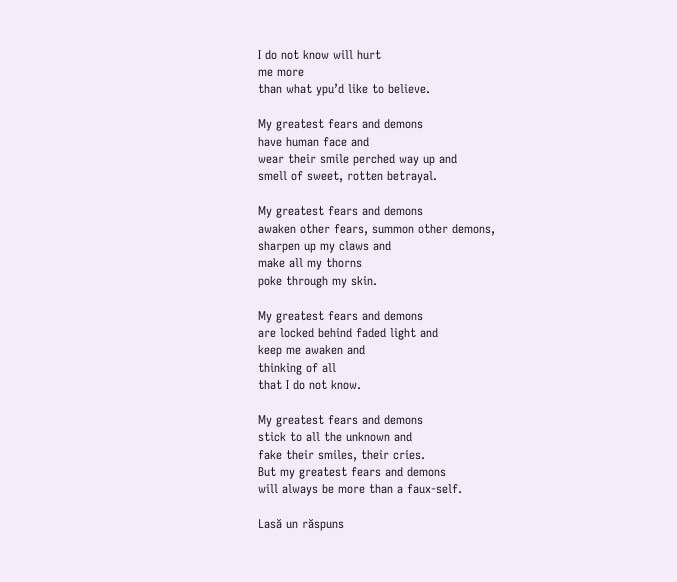I do not know will hurt
me more
than what ypu’d like to believe.

My greatest fears and demons
have human face and
wear their smile perched way up and
smell of sweet, rotten betrayal.

My greatest fears and demons
awaken other fears, summon other demons,
sharpen up my claws and
make all my thorns
poke through my skin.

My greatest fears and demons
are locked behind faded light and
keep me awaken and
thinking of all
that I do not know.

My greatest fears and demons
stick to all the unknown and
fake their smiles, their cries.
But my greatest fears and demons
will always be more than a faux-self.

Lasă un răspuns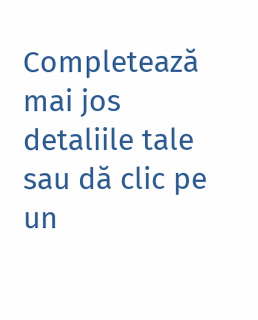Completează mai jos detaliile tale sau dă clic pe un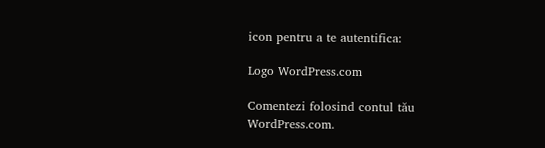icon pentru a te autentifica:

Logo WordPress.com

Comentezi folosind contul tău WordPress.com.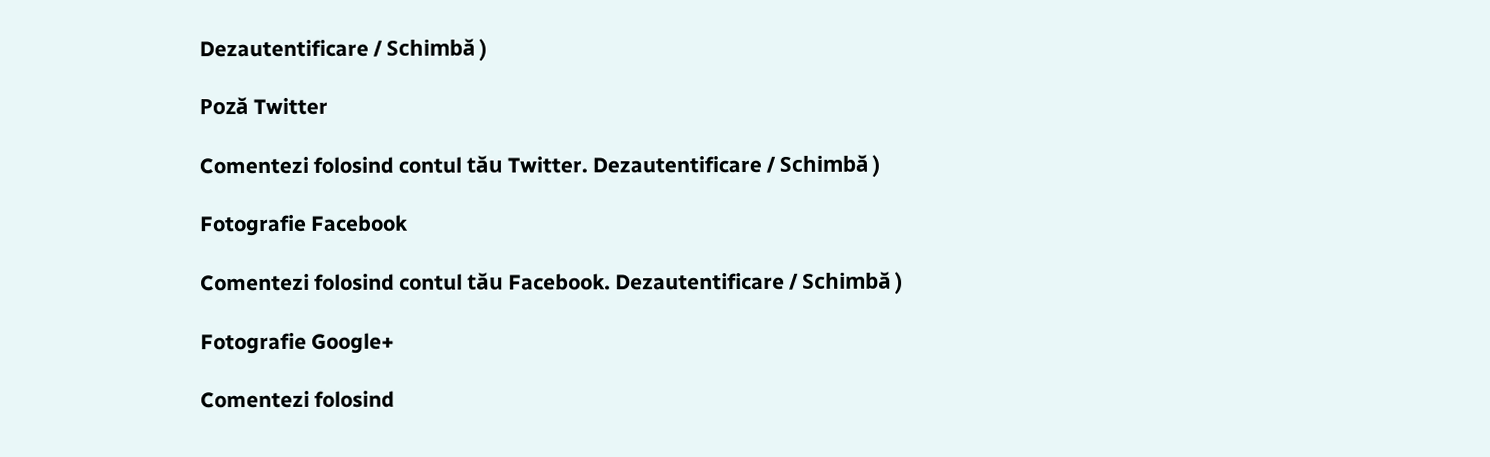Dezautentificare / Schimbă )

Poză Twitter

Comentezi folosind contul tău Twitter. Dezautentificare / Schimbă )

Fotografie Facebook

Comentezi folosind contul tău Facebook. Dezautentificare / Schimbă )

Fotografie Google+

Comentezi folosind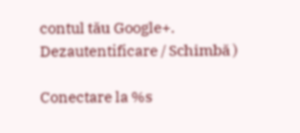contul tău Google+. Dezautentificare / Schimbă )

Conectare la %s